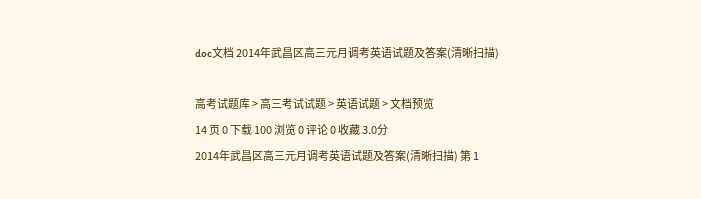doc文档 2014年武昌区高三元月调考英语试题及答案(清晰扫描)

高考试题库 > 高三考试试题 > 英语试题 > 文档预览
14 页 0 下载 100 浏览 0 评论 0 收藏 3.0分
2014年武昌区高三元月调考英语试题及答案(清晰扫描) 第 1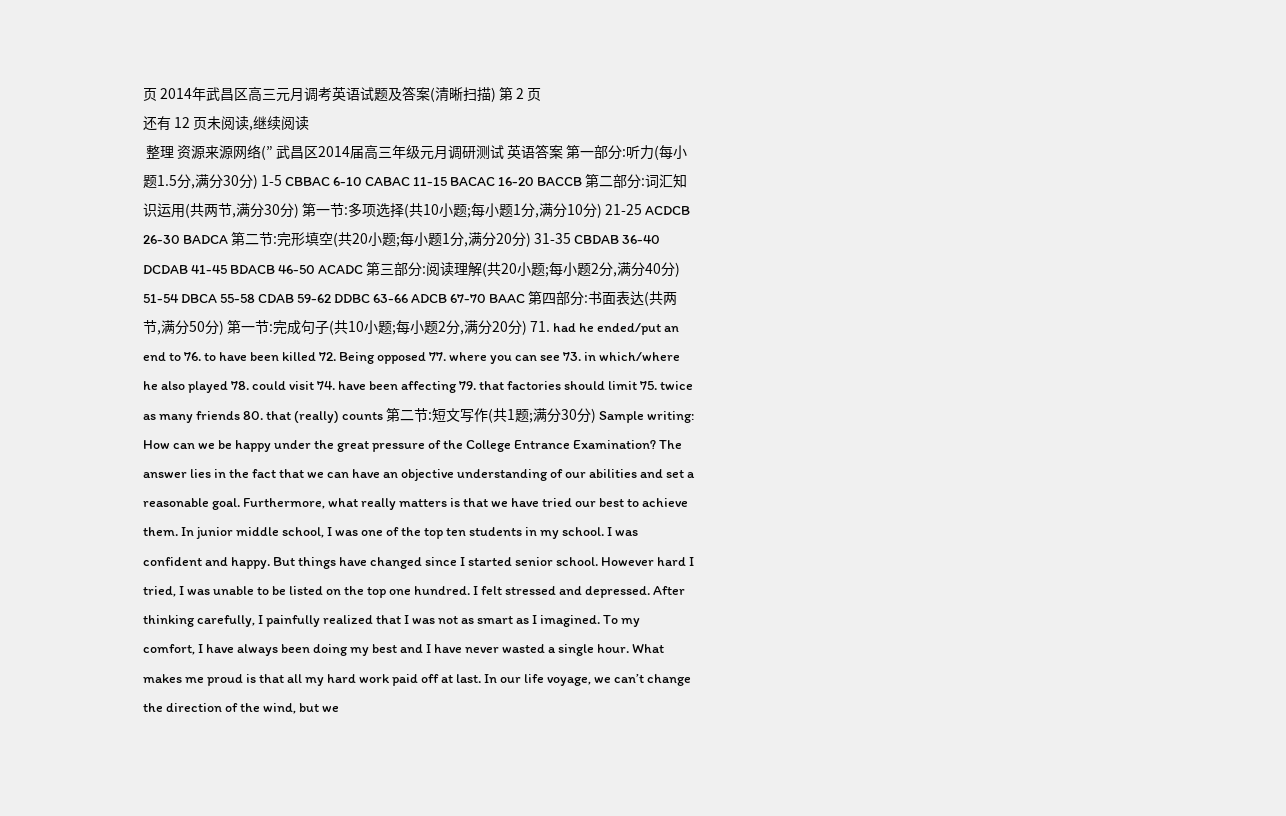页 2014年武昌区高三元月调考英语试题及答案(清晰扫描) 第 2 页
还有 12 页未阅读,继续阅读
 整理 资源来源网络(” 武昌区2014届高三年级元月调研测试 英语答案 第一部分:听力(每小题1.5分,满分30分) 1-5 CBBAC 6-10 CABAC 11-15 BACAC 16-20 BACCB 第二部分:词汇知识运用(共两节,满分30分) 第一节:多项选择(共10小题;每小题1分,满分10分) 21-25 ACDCB 26-30 BADCA 第二节:完形填空(共20小题;每小题1分,满分20分) 31-35 CBDAB 36-40 DCDAB 41-45 BDACB 46-50 ACADC 第三部分:阅读理解(共20小题;每小题2分,满分40分) 51-54 DBCA 55-58 CDAB 59-62 DDBC 63-66 ADCB 67-70 BAAC 第四部分:书面表达(共两节,满分50分) 第一节:完成句子(共10小题;每小题2分,满分20分) 71. had he ended/put an end to 76. to have been killed 72. Being opposed 77. where you can see 73. in which/where he also played 78. could visit 74. have been affecting 79. that factories should limit 75. twice as many friends 80. that (really) counts 第二节:短文写作(共1题;满分30分) Sample writing: How can we be happy under the great pressure of the College Entrance Examination? The answer lies in the fact that we can have an objective understanding of our abilities and set a reasonable goal. Furthermore, what really matters is that we have tried our best to achieve them. In junior middle school, I was one of the top ten students in my school. I was confident and happy. But things have changed since I started senior school. However hard I tried, I was unable to be listed on the top one hundred. I felt stressed and depressed. After thinking carefully, I painfully realized that I was not as smart as I imagined. To my comfort, I have always been doing my best and I have never wasted a single hour. What makes me proud is that all my hard work paid off at last. In our life voyage, we can’t change the direction of the wind, but we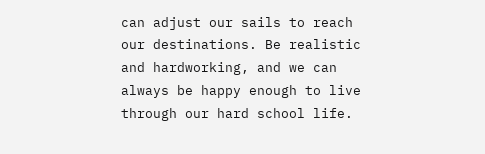can adjust our sails to reach our destinations. Be realistic and hardworking, and we can always be happy enough to live through our hard school life.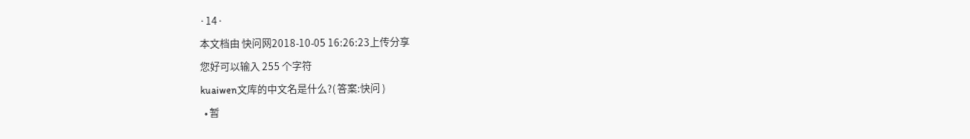·14·
本文档由 快问网2018-10-05 16:26:23上传分享
您好可以输入 255 个字符
kuaiwen文库的中文名是什么?( 答案:快问 )
  • 暂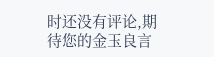时还没有评论,期待您的金玉良言